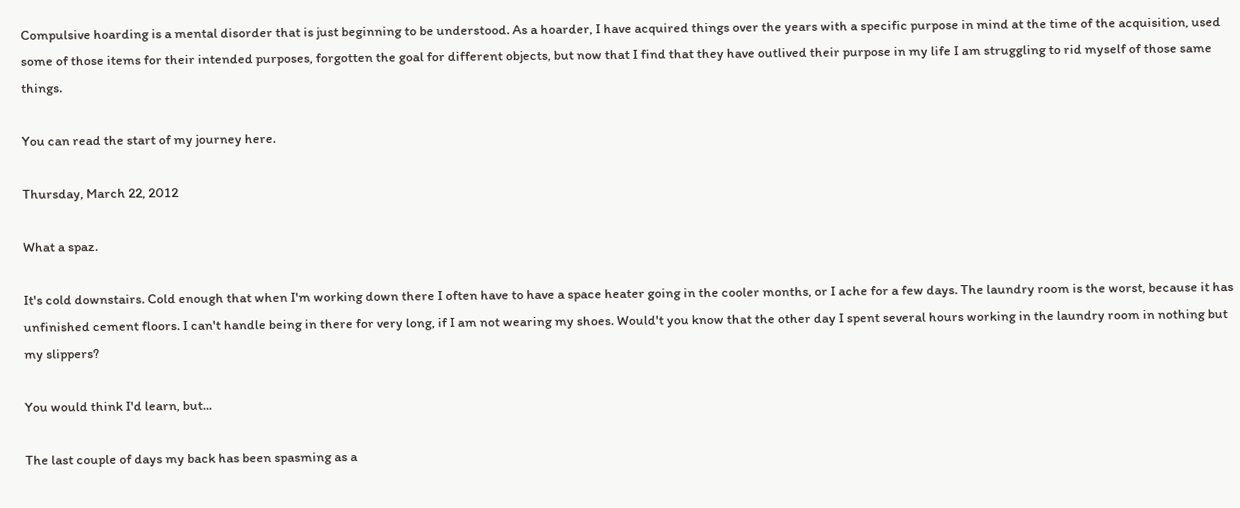Compulsive hoarding is a mental disorder that is just beginning to be understood. As a hoarder, I have acquired things over the years with a specific purpose in mind at the time of the acquisition, used some of those items for their intended purposes, forgotten the goal for different objects, but now that I find that they have outlived their purpose in my life I am struggling to rid myself of those same things.

You can read the start of my journey here.

Thursday, March 22, 2012

What a spaz.

It's cold downstairs. Cold enough that when I'm working down there I often have to have a space heater going in the cooler months, or I ache for a few days. The laundry room is the worst, because it has unfinished cement floors. I can't handle being in there for very long, if I am not wearing my shoes. Would't you know that the other day I spent several hours working in the laundry room in nothing but my slippers?

You would think I'd learn, but...

The last couple of days my back has been spasming as a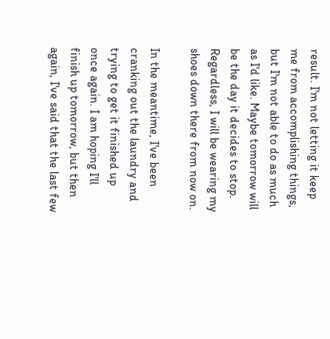result. I'm not letting it keep me from accomplishing things, but I'm not able to do as much as I'd like. Maybe tomorrow will be the day it decides to stop. Regardless, I will be wearing my shoes down there from now on.

In the meantime, I've been cranking out the laundry and trying to get it finished up once again. I am hoping I'll finish up tomorrow, but then again, I've said that the last few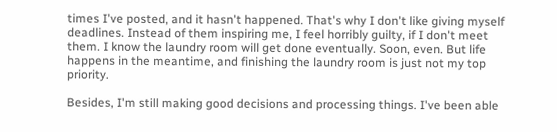times I've posted, and it hasn't happened. That's why I don't like giving myself deadlines. Instead of them inspiring me, I feel horribly guilty, if I don't meet them. I know the laundry room will get done eventually. Soon, even. But life happens in the meantime, and finishing the laundry room is just not my top priority.

Besides, I'm still making good decisions and processing things. I've been able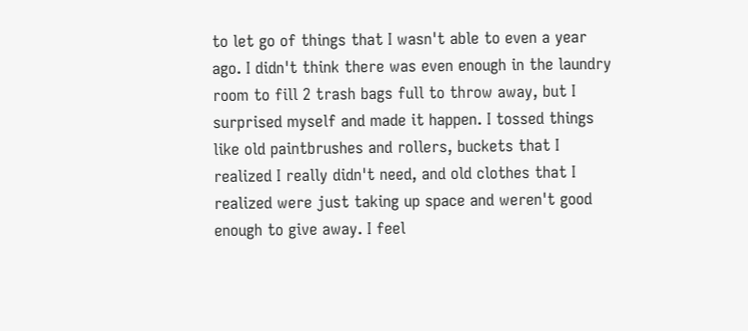to let go of things that I wasn't able to even a year ago. I didn't think there was even enough in the laundry room to fill 2 trash bags full to throw away, but I surprised myself and made it happen. I tossed things like old paintbrushes and rollers, buckets that I realized I really didn't need, and old clothes that I realized were just taking up space and weren't good enough to give away. I feel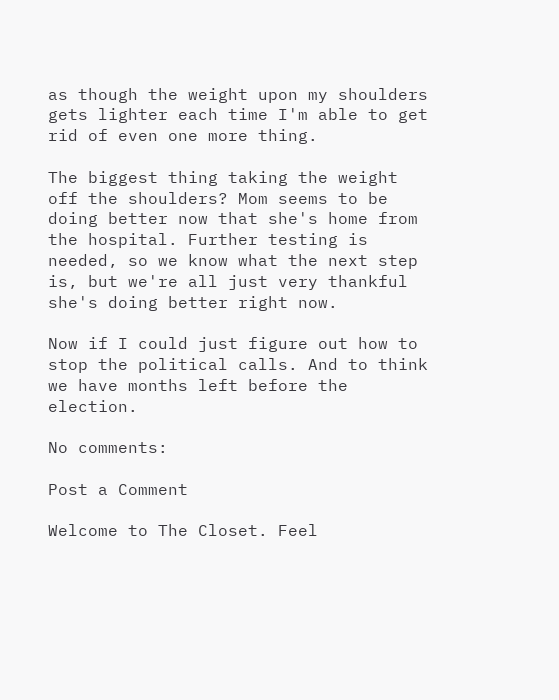as though the weight upon my shoulders gets lighter each time I'm able to get rid of even one more thing.

The biggest thing taking the weight off the shoulders? Mom seems to be doing better now that she's home from the hospital. Further testing is needed, so we know what the next step is, but we're all just very thankful she's doing better right now.

Now if I could just figure out how to stop the political calls. And to think we have months left before the election.

No comments:

Post a Comment

Welcome to The Closet. Feel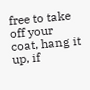free to take off your coat, hang it up, if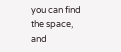you can find the space, and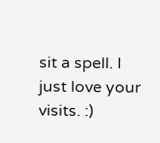sit a spell. I just love your visits. :)